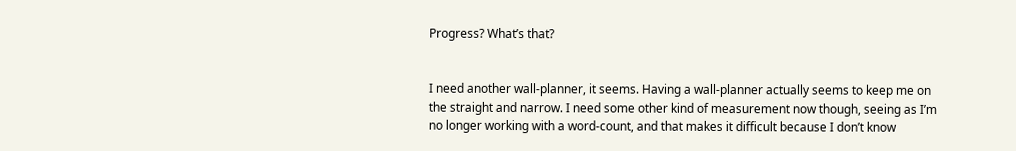Progress? What’s that?


I need another wall-planner, it seems. Having a wall-planner actually seems to keep me on the straight and narrow. I need some other kind of measurement now though, seeing as I’m no longer working with a word-count, and that makes it difficult because I don’t know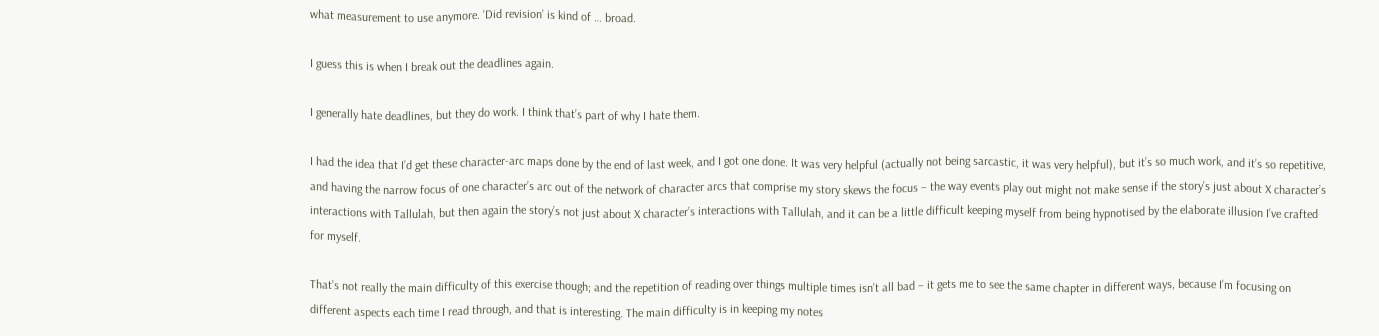what measurement to use anymore. ‘Did revision’ is kind of … broad.

I guess this is when I break out the deadlines again.

I generally hate deadlines, but they do work. I think that’s part of why I hate them.

I had the idea that I’d get these character-arc maps done by the end of last week, and I got one done. It was very helpful (actually not being sarcastic, it was very helpful), but it’s so much work, and it’s so repetitive, and having the narrow focus of one character’s arc out of the network of character arcs that comprise my story skews the focus – the way events play out might not make sense if the story’s just about X character’s interactions with Tallulah, but then again the story’s not just about X character’s interactions with Tallulah, and it can be a little difficult keeping myself from being hypnotised by the elaborate illusion I’ve crafted for myself.

That’s not really the main difficulty of this exercise though; and the repetition of reading over things multiple times isn’t all bad – it gets me to see the same chapter in different ways, because I’m focusing on different aspects each time I read through, and that is interesting. The main difficulty is in keeping my notes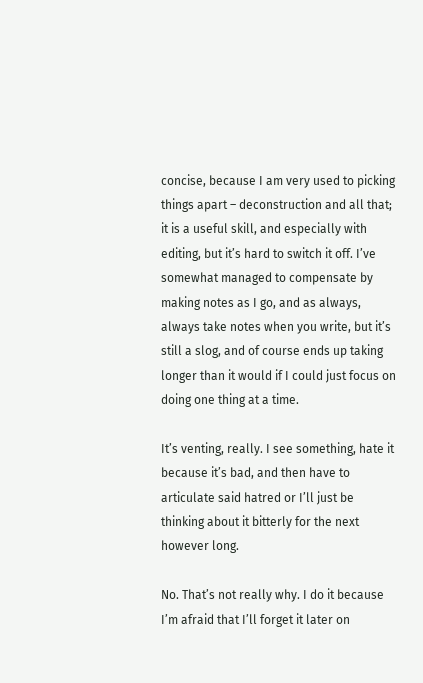concise, because I am very used to picking things apart – deconstruction and all that; it is a useful skill, and especially with editing, but it’s hard to switch it off. I’ve somewhat managed to compensate by making notes as I go, and as always, always take notes when you write, but it’s still a slog, and of course ends up taking longer than it would if I could just focus on doing one thing at a time.

It’s venting, really. I see something, hate it because it’s bad, and then have to articulate said hatred or I’ll just be thinking about it bitterly for the next however long.

No. That’s not really why. I do it because I’m afraid that I’ll forget it later on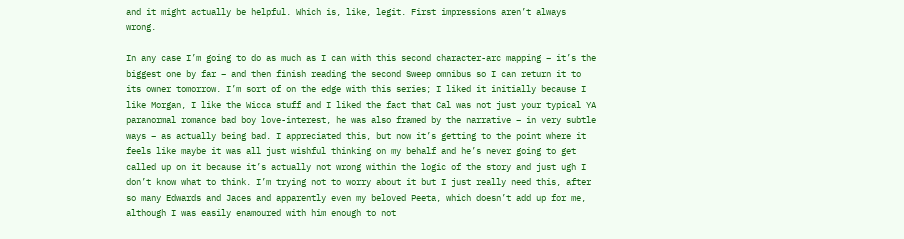and it might actually be helpful. Which is, like, legit. First impressions aren’t always wrong.

In any case I’m going to do as much as I can with this second character-arc mapping – it’s the biggest one by far – and then finish reading the second Sweep omnibus so I can return it to its owner tomorrow. I’m sort of on the edge with this series; I liked it initially because I like Morgan, I like the Wicca stuff and I liked the fact that Cal was not just your typical YA paranormal romance bad boy love-interest, he was also framed by the narrative – in very subtle ways – as actually being bad. I appreciated this, but now it’s getting to the point where it feels like maybe it was all just wishful thinking on my behalf and he’s never going to get called up on it because it’s actually not wrong within the logic of the story and just ugh I don’t know what to think. I’m trying not to worry about it but I just really need this, after so many Edwards and Jaces and apparently even my beloved Peeta, which doesn’t add up for me, although I was easily enamoured with him enough to not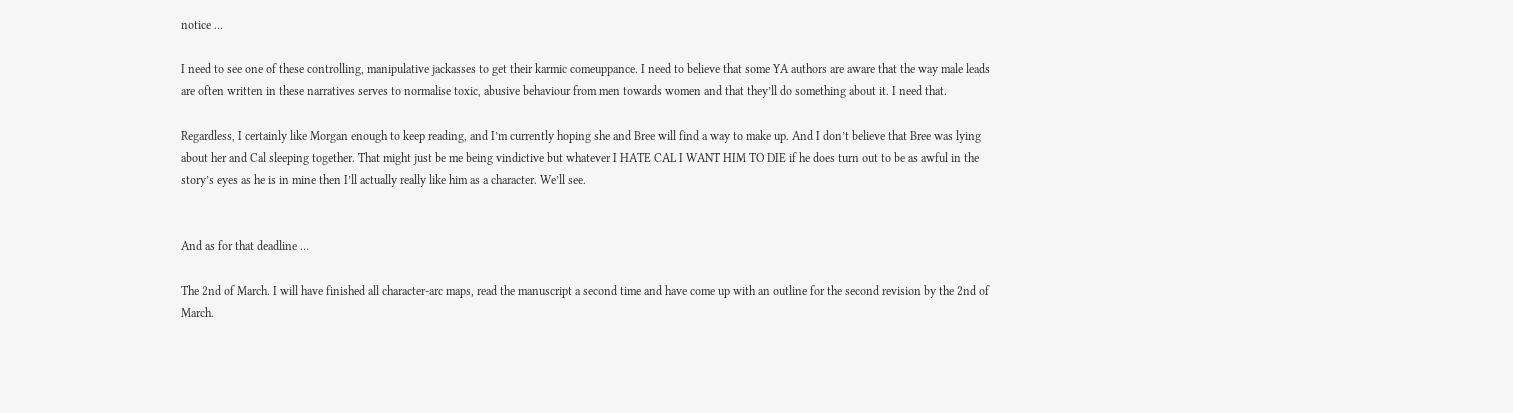notice …

I need to see one of these controlling, manipulative jackasses to get their karmic comeuppance. I need to believe that some YA authors are aware that the way male leads are often written in these narratives serves to normalise toxic, abusive behaviour from men towards women and that they’ll do something about it. I need that.

Regardless, I certainly like Morgan enough to keep reading, and I’m currently hoping she and Bree will find a way to make up. And I don’t believe that Bree was lying about her and Cal sleeping together. That might just be me being vindictive but whatever I HATE CAL I WANT HIM TO DIE if he does turn out to be as awful in the story’s eyes as he is in mine then I’ll actually really like him as a character. We’ll see.


And as for that deadline …

The 2nd of March. I will have finished all character-arc maps, read the manuscript a second time and have come up with an outline for the second revision by the 2nd of March.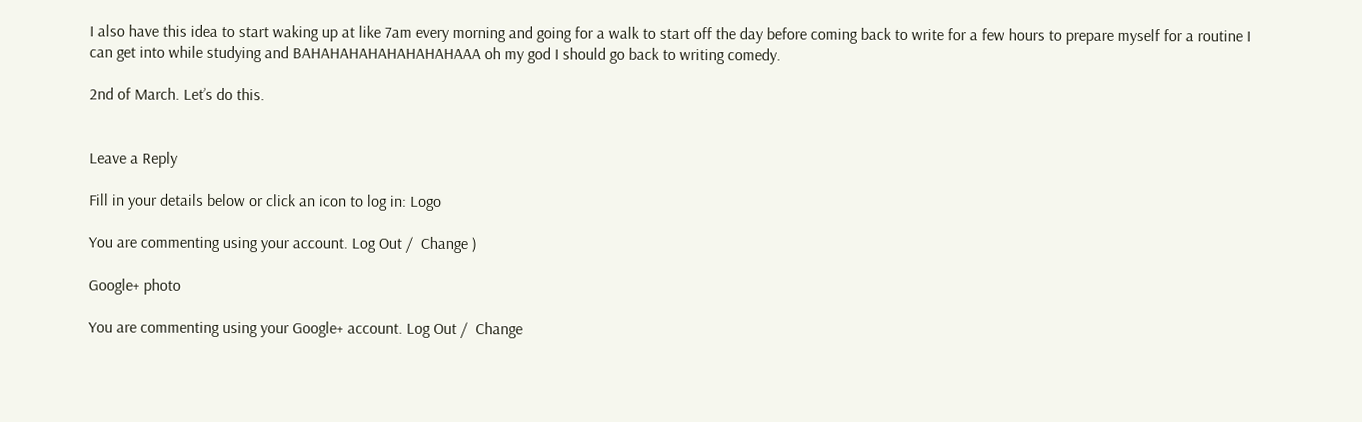I also have this idea to start waking up at like 7am every morning and going for a walk to start off the day before coming back to write for a few hours to prepare myself for a routine I can get into while studying and BAHAHAHAHAHAHAHAHAAA oh my god I should go back to writing comedy.

2nd of March. Let’s do this.


Leave a Reply

Fill in your details below or click an icon to log in: Logo

You are commenting using your account. Log Out /  Change )

Google+ photo

You are commenting using your Google+ account. Log Out /  Change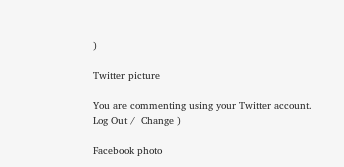)

Twitter picture

You are commenting using your Twitter account. Log Out /  Change )

Facebook photo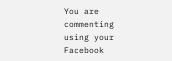You are commenting using your Facebook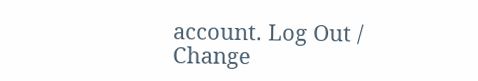account. Log Out /  Change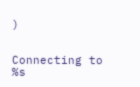)


Connecting to %s